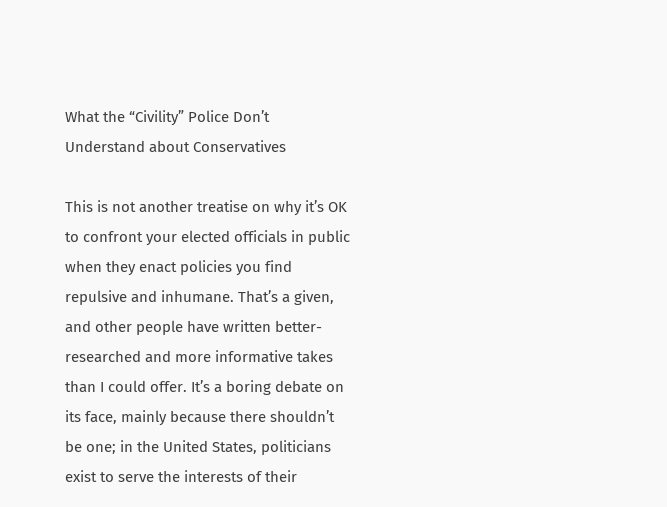What the “Civility” Police Don’t Understand about Conservatives

This is not another treatise on why it’s OK to confront your elected officials in public when they enact policies you find repulsive and inhumane. That’s a given, and other people have written better-researched and more informative takes than I could offer. It’s a boring debate on its face, mainly because there shouldn’t be one; in the United States, politicians exist to serve the interests of their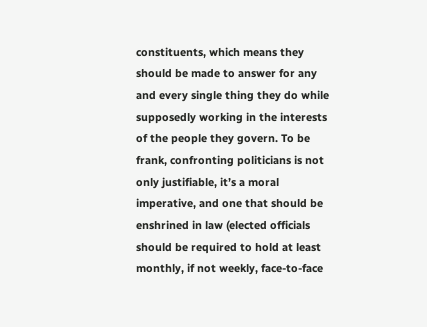constituents, which means they should be made to answer for any and every single thing they do while supposedly working in the interests of the people they govern. To be frank, confronting politicians is not only justifiable, it’s a moral imperative, and one that should be enshrined in law (elected officials should be required to hold at least monthly, if not weekly, face-to-face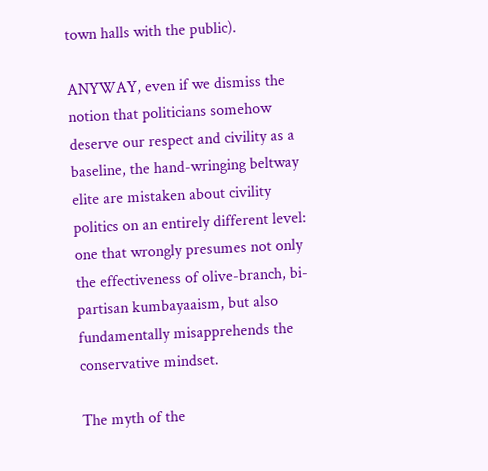town halls with the public).

ANYWAY, even if we dismiss the notion that politicians somehow deserve our respect and civility as a baseline, the hand-wringing beltway elite are mistaken about civility politics on an entirely different level: one that wrongly presumes not only the effectiveness of olive-branch, bi-partisan kumbayaaism, but also fundamentally misapprehends the conservative mindset.

The myth of the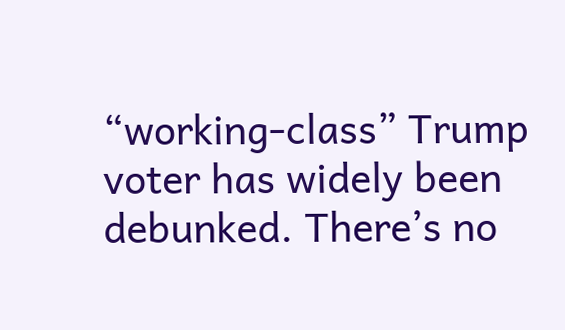“working-class” Trump voter has widely been debunked. There’s no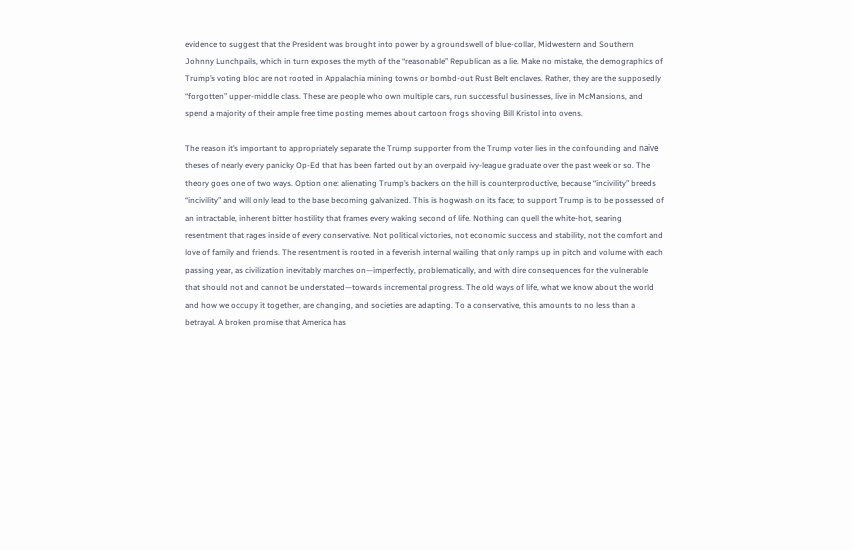evidence to suggest that the President was brought into power by a groundswell of blue-collar, Midwestern and Southern Johnny Lunchpails, which in turn exposes the myth of the “reasonable” Republican as a lie. Make no mistake, the demographics of Trump’s voting bloc are not rooted in Appalachia mining towns or bombd-out Rust Belt enclaves. Rather, they are the supposedly “forgotten” upper-middle class. These are people who own multiple cars, run successful businesses, live in McMansions, and spend a majority of their ample free time posting memes about cartoon frogs shoving Bill Kristol into ovens.

The reason it’s important to appropriately separate the Trump supporter from the Trump voter lies in the confounding and naïve theses of nearly every panicky Op-Ed that has been farted out by an overpaid ivy-league graduate over the past week or so. The theory goes one of two ways. Option one: alienating Trump’s backers on the hill is counterproductive, because “incivility” breeds “incivility” and will only lead to the base becoming galvanized. This is hogwash on its face; to support Trump is to be possessed of an intractable, inherent bitter hostility that frames every waking second of life. Nothing can quell the white-hot, searing resentment that rages inside of every conservative. Not political victories, not economic success and stability, not the comfort and love of family and friends. The resentment is rooted in a feverish internal wailing that only ramps up in pitch and volume with each passing year, as civilization inevitably marches on—imperfectly, problematically, and with dire consequences for the vulnerable that should not and cannot be understated—towards incremental progress. The old ways of life, what we know about the world and how we occupy it together, are changing, and societies are adapting. To a conservative, this amounts to no less than a betrayal. A broken promise that America has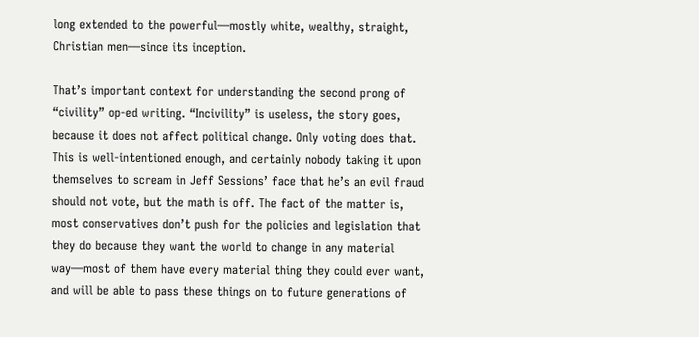long extended to the powerful—mostly white, wealthy, straight, Christian men—since its inception.

That’s important context for understanding the second prong of “civility” op-ed writing. “Incivility” is useless, the story goes, because it does not affect political change. Only voting does that. This is well-intentioned enough, and certainly nobody taking it upon themselves to scream in Jeff Sessions’ face that he’s an evil fraud should not vote, but the math is off. The fact of the matter is, most conservatives don’t push for the policies and legislation that they do because they want the world to change in any material way—most of them have every material thing they could ever want, and will be able to pass these things on to future generations of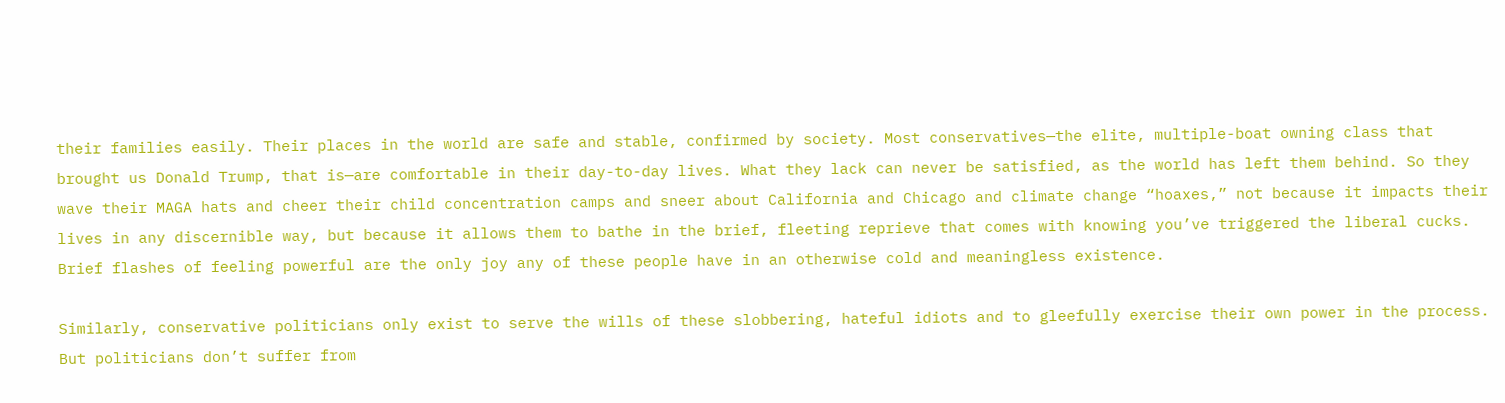their families easily. Their places in the world are safe and stable, confirmed by society. Most conservatives—the elite, multiple-boat owning class that brought us Donald Trump, that is—are comfortable in their day-to-day lives. What they lack can never be satisfied, as the world has left them behind. So they wave their MAGA hats and cheer their child concentration camps and sneer about California and Chicago and climate change “hoaxes,” not because it impacts their lives in any discernible way, but because it allows them to bathe in the brief, fleeting reprieve that comes with knowing you’ve triggered the liberal cucks. Brief flashes of feeling powerful are the only joy any of these people have in an otherwise cold and meaningless existence.

Similarly, conservative politicians only exist to serve the wills of these slobbering, hateful idiots and to gleefully exercise their own power in the process. But politicians don’t suffer from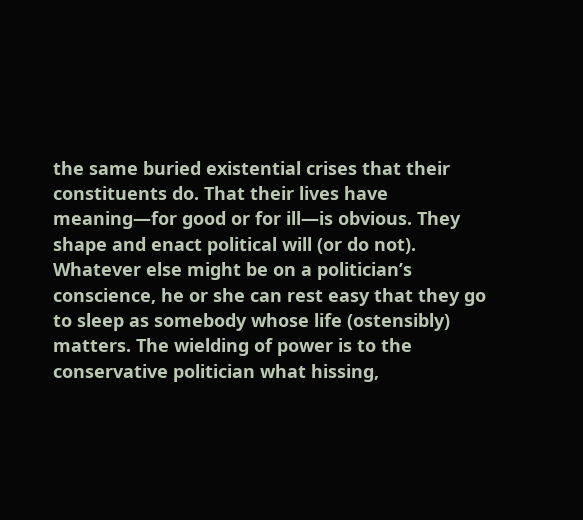the same buried existential crises that their constituents do. That their lives have meaning—for good or for ill—is obvious. They shape and enact political will (or do not). Whatever else might be on a politician’s conscience, he or she can rest easy that they go to sleep as somebody whose life (ostensibly) matters. The wielding of power is to the conservative politician what hissing,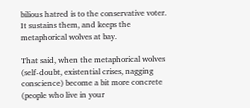bilious hatred is to the conservative voter. It sustains them, and keeps the metaphorical wolves at bay.

That said, when the metaphorical wolves (self-doubt, existential crises, nagging conscience) become a bit more concrete (people who live in your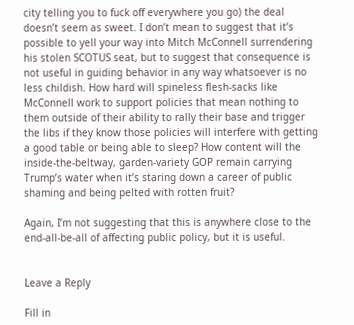city telling you to fuck off everywhere you go) the deal doesn’t seem as sweet. I don’t mean to suggest that it’s possible to yell your way into Mitch McConnell surrendering his stolen SCOTUS seat, but to suggest that consequence is not useful in guiding behavior in any way whatsoever is no less childish. How hard will spineless flesh-sacks like McConnell work to support policies that mean nothing to them outside of their ability to rally their base and trigger the libs if they know those policies will interfere with getting a good table or being able to sleep? How content will the inside-the-beltway, garden-variety GOP remain carrying Trump’s water when it’s staring down a career of public shaming and being pelted with rotten fruit?

Again, I’m not suggesting that this is anywhere close to the end-all-be-all of affecting public policy, but it is useful.


Leave a Reply

Fill in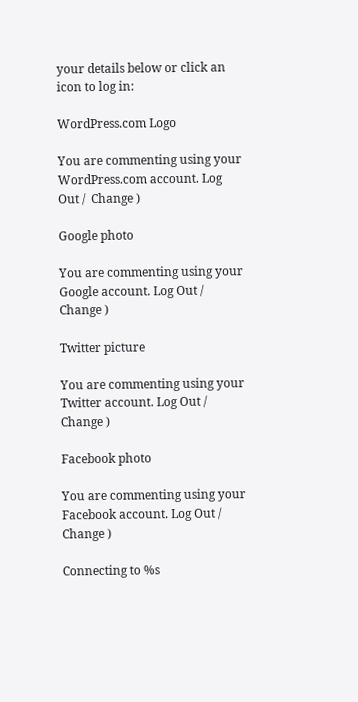your details below or click an icon to log in:

WordPress.com Logo

You are commenting using your WordPress.com account. Log Out /  Change )

Google photo

You are commenting using your Google account. Log Out /  Change )

Twitter picture

You are commenting using your Twitter account. Log Out /  Change )

Facebook photo

You are commenting using your Facebook account. Log Out /  Change )

Connecting to %s